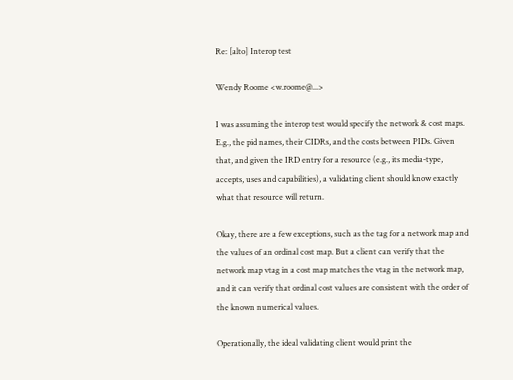Re: [alto] Interop test

Wendy Roome <w.roome@...>

I was assuming the interop test would specify the network & cost maps. E.g., the pid names, their CIDRs, and the costs between PIDs. Given that, and given the IRD entry for a resource (e.g., its media-type, accepts, uses and capabilities), a validating client should know exactly what that resource will return.

Okay, there are a few exceptions, such as the tag for a network map and the values of an ordinal cost map. But a client can verify that the network map vtag in a cost map matches the vtag in the network map, and it can verify that ordinal cost values are consistent with the order of the known numerical values.

Operationally, the ideal validating client would print the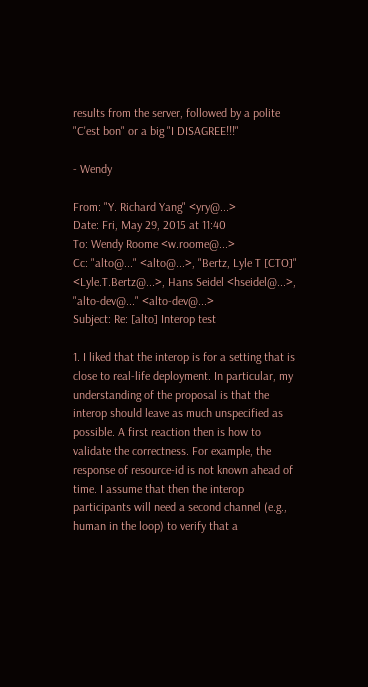results from the server, followed by a polite "C'est bon" or a big "I DISAGREE!!!"

- Wendy

From: "Y. Richard Yang" <yry@...>
Date: Fri, May 29, 2015 at 11:40
To: Wendy Roome <w.roome@...>
Cc: "alto@..." <alto@...>, "Bertz, Lyle T [CTO]" <Lyle.T.Bertz@...>, Hans Seidel <hseidel@...>, "alto-dev@..." <alto-dev@...>
Subject: Re: [alto] Interop test

1. I liked that the interop is for a setting that is close to real-life deployment. In particular, my understanding of the proposal is that the interop should leave as much unspecified as possible. A first reaction then is how to validate the correctness. For example, the response of resource-id is not known ahead of time. I assume that then the interop participants will need a second channel (e.g., human in the loop) to verify that a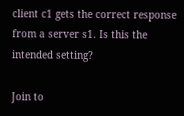client c1 gets the correct response from a server s1. Is this the intended setting?

Join to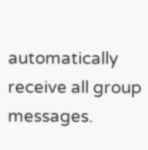automatically receive all group messages.